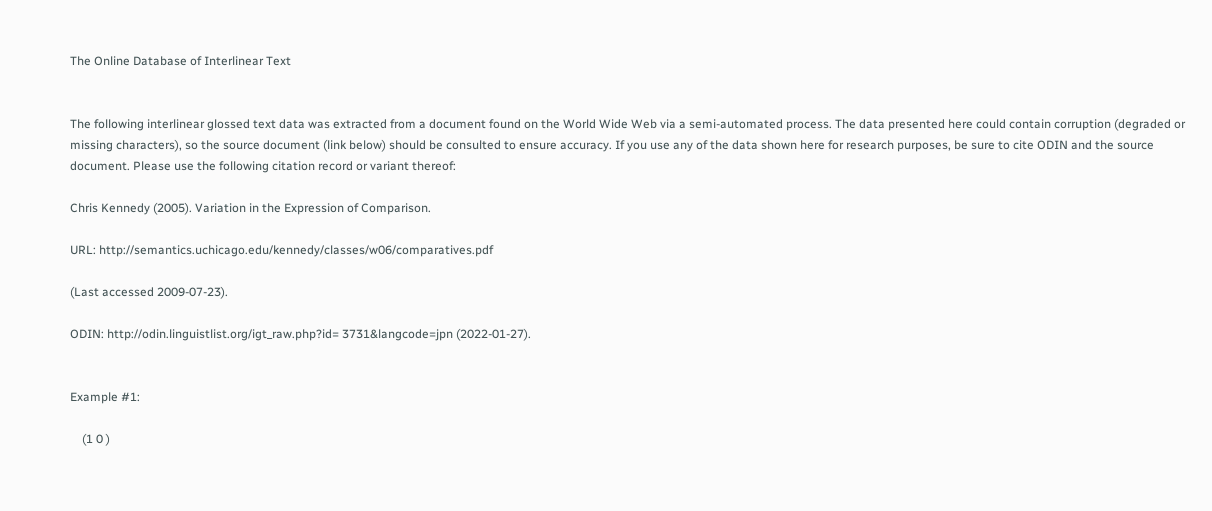The Online Database of Interlinear Text


The following interlinear glossed text data was extracted from a document found on the World Wide Web via a semi-automated process. The data presented here could contain corruption (degraded or missing characters), so the source document (link below) should be consulted to ensure accuracy. If you use any of the data shown here for research purposes, be sure to cite ODIN and the source document. Please use the following citation record or variant thereof:

Chris Kennedy (2005). Variation in the Expression of Comparison.

URL: http://semantics.uchicago.edu/kennedy/classes/w06/comparatives.pdf

(Last accessed 2009-07-23).

ODIN: http://odin.linguistlist.org/igt_raw.php?id= 3731&langcode=jpn (2022-01-27).


Example #1:

    (1 0 )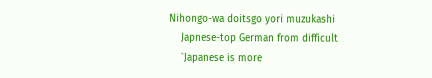Nihongo-wa doitsgo yori muzukashi
    Japnese-top German from difficult
    `Japanese is more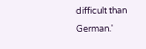difficult than German.'